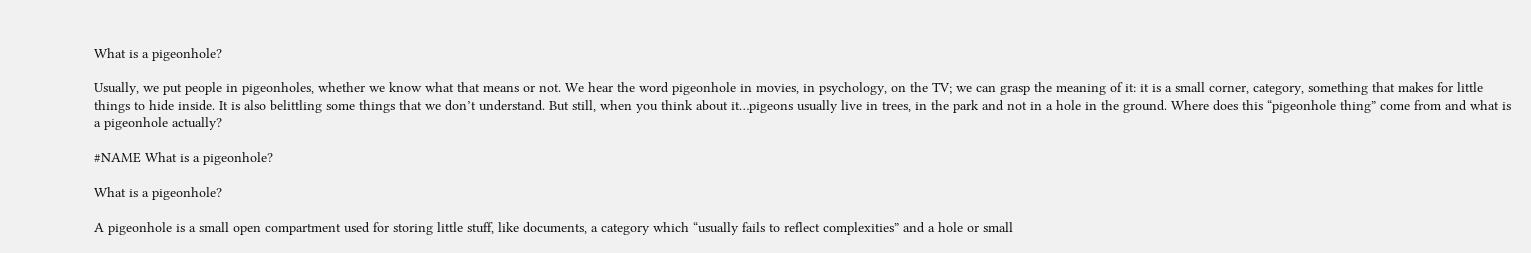What is a pigeonhole?

Usually, we put people in pigeonholes, whether we know what that means or not. We hear the word pigeonhole in movies, in psychology, on the TV; we can grasp the meaning of it: it is a small corner, category, something that makes for little things to hide inside. It is also belittling some things that we don’t understand. But still, when you think about it…pigeons usually live in trees, in the park and not in a hole in the ground. Where does this “pigeonhole thing” come from and what is a pigeonhole actually?

#NAME What is a pigeonhole?

What is a pigeonhole?

A pigeonhole is a small open compartment used for storing little stuff, like documents, a category which “usually fails to reflect complexities” and a hole or small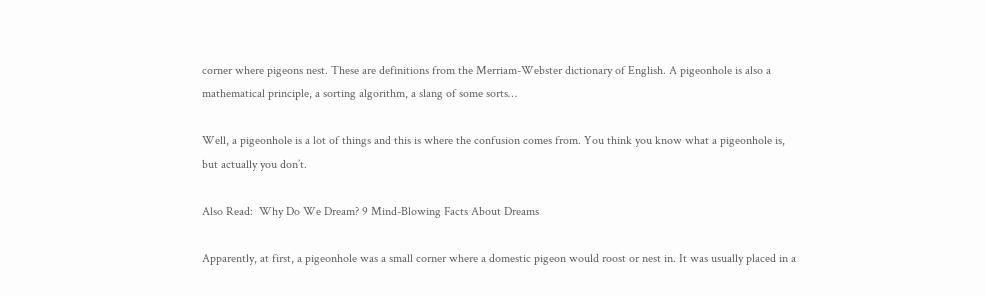corner where pigeons nest. These are definitions from the Merriam-Webster dictionary of English. A pigeonhole is also a mathematical principle, a sorting algorithm, a slang of some sorts…

Well, a pigeonhole is a lot of things and this is where the confusion comes from. You think you know what a pigeonhole is, but actually you don’t.

Also Read:  Why Do We Dream? 9 Mind-Blowing Facts About Dreams

Apparently, at first, a pigeonhole was a small corner where a domestic pigeon would roost or nest in. It was usually placed in a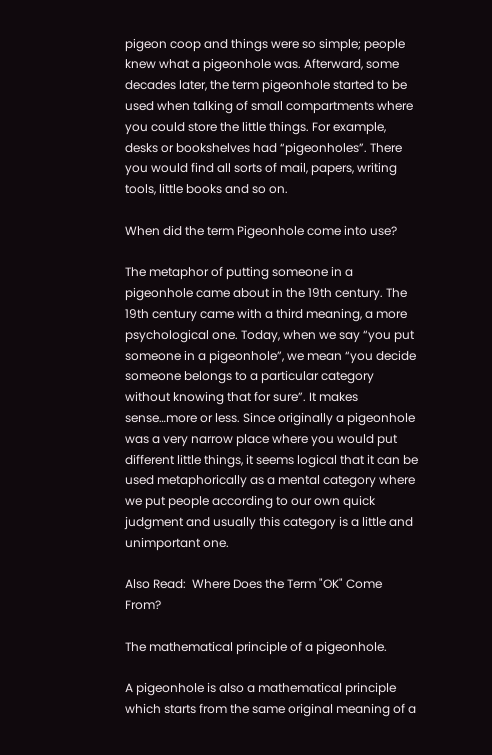pigeon coop and things were so simple; people knew what a pigeonhole was. Afterward, some decades later, the term pigeonhole started to be used when talking of small compartments where you could store the little things. For example, desks or bookshelves had “pigeonholes”. There you would find all sorts of mail, papers, writing tools, little books and so on.

When did the term Pigeonhole come into use?

The metaphor of putting someone in a pigeonhole came about in the 19th century. The 19th century came with a third meaning, a more psychological one. Today, when we say “you put someone in a pigeonhole”, we mean “you decide someone belongs to a particular category without knowing that for sure”. It makes sense…more or less. Since originally a pigeonhole was a very narrow place where you would put different little things, it seems logical that it can be used metaphorically as a mental category where we put people according to our own quick judgment and usually this category is a little and unimportant one.

Also Read:  Where Does the Term "OK" Come From?

The mathematical principle of a pigeonhole.

A pigeonhole is also a mathematical principle which starts from the same original meaning of a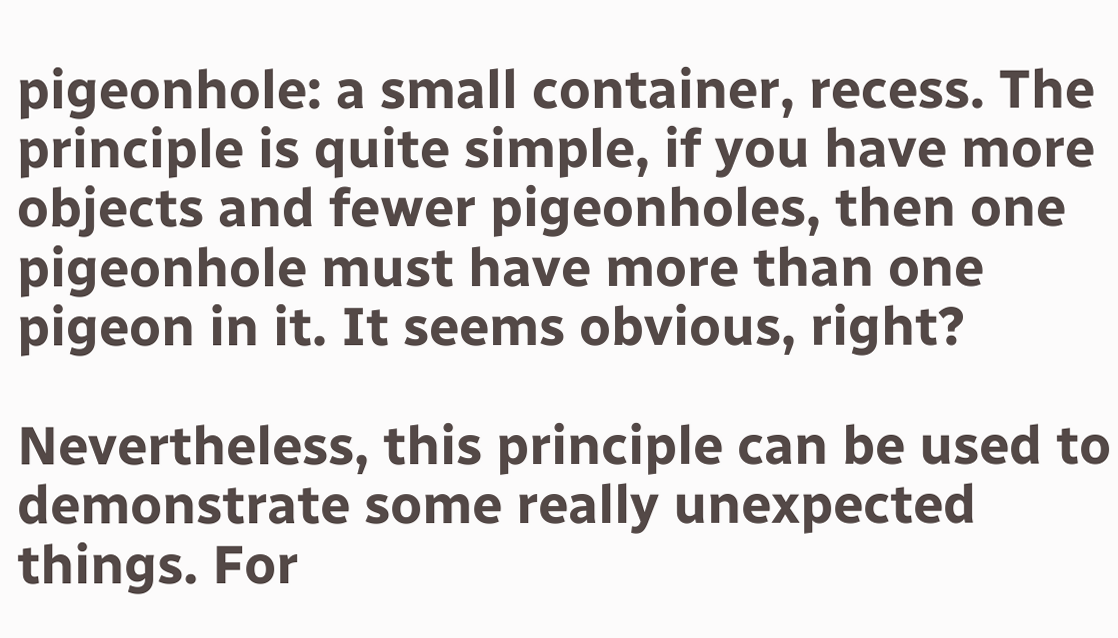pigeonhole: a small container, recess. The principle is quite simple, if you have more objects and fewer pigeonholes, then one pigeonhole must have more than one pigeon in it. It seems obvious, right?

Nevertheless, this principle can be used to demonstrate some really unexpected things. For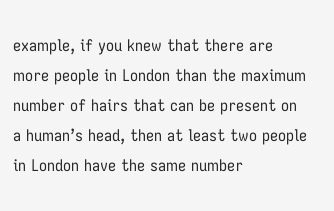example, if you knew that there are more people in London than the maximum number of hairs that can be present on a human’s head, then at least two people in London have the same number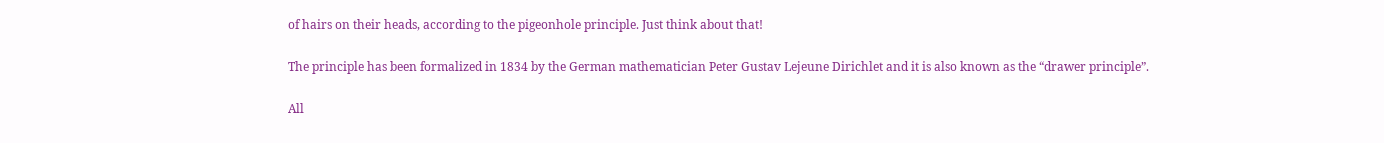of hairs on their heads, according to the pigeonhole principle. Just think about that!

The principle has been formalized in 1834 by the German mathematician Peter Gustav Lejeune Dirichlet and it is also known as the “drawer principle”.

All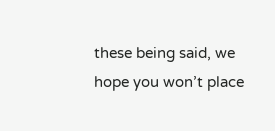these being said, we hope you won’t place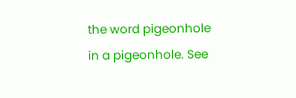the word pigeonhole in a pigeonhole. See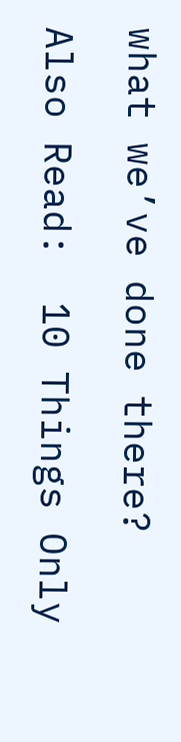what we’ve done there?

Also Read:  10 Things Only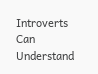Introverts Can Understand